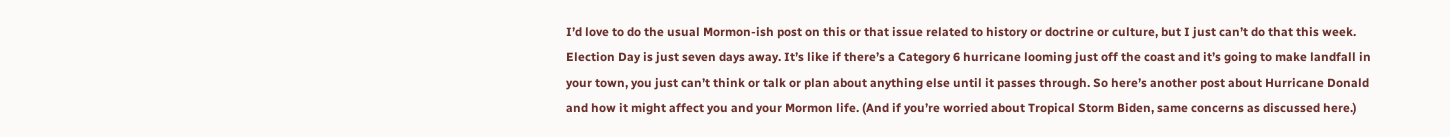I’d love to do the usual Mormon-ish post on this or that issue related to history or doctrine or culture, but I just can’t do that this week. Election Day is just seven days away. It’s like if there’s a Category 6 hurricane looming just off the coast and it’s going to make landfall in your town, you just can’t think or talk or plan about anything else until it passes through. So here’s another post about Hurricane Donald and how it might affect you and your Mormon life. (And if you’re worried about Tropical Storm Biden, same concerns as discussed here.)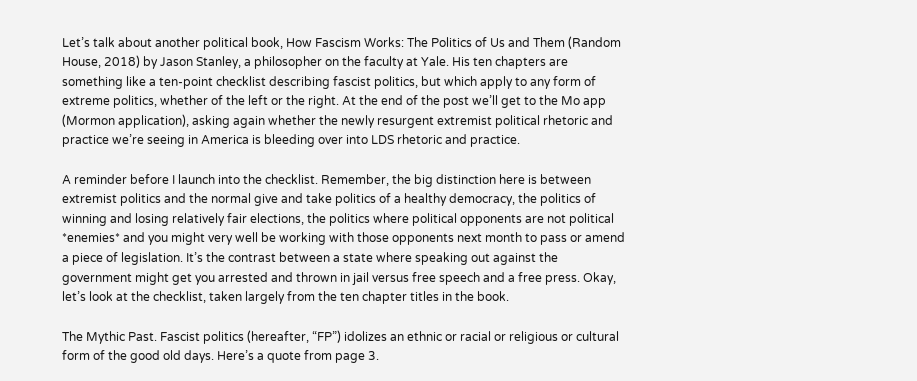Let’s talk about another political book, How Fascism Works: The Politics of Us and Them (Random House, 2018) by Jason Stanley, a philosopher on the faculty at Yale. His ten chapters are something like a ten-point checklist describing fascist politics, but which apply to any form of extreme politics, whether of the left or the right. At the end of the post we’ll get to the Mo app (Mormon application), asking again whether the newly resurgent extremist political rhetoric and practice we’re seeing in America is bleeding over into LDS rhetoric and practice.

A reminder before I launch into the checklist. Remember, the big distinction here is between extremist politics and the normal give and take politics of a healthy democracy, the politics of winning and losing relatively fair elections, the politics where political opponents are not political *enemies* and you might very well be working with those opponents next month to pass or amend a piece of legislation. It’s the contrast between a state where speaking out against the government might get you arrested and thrown in jail versus free speech and a free press. Okay, let’s look at the checklist, taken largely from the ten chapter titles in the book.

The Mythic Past. Fascist politics (hereafter, “FP”) idolizes an ethnic or racial or religious or cultural form of the good old days. Here’s a quote from page 3.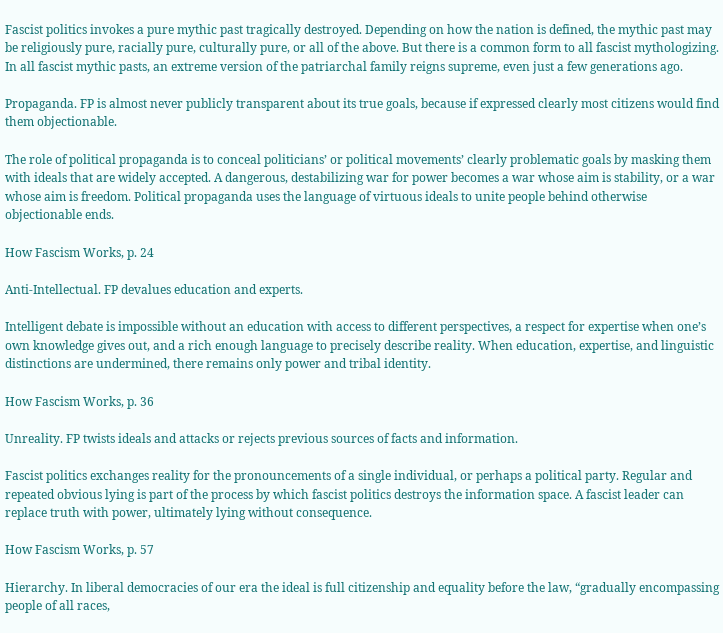Fascist politics invokes a pure mythic past tragically destroyed. Depending on how the nation is defined, the mythic past may be religiously pure, racially pure, culturally pure, or all of the above. But there is a common form to all fascist mythologizing. In all fascist mythic pasts, an extreme version of the patriarchal family reigns supreme, even just a few generations ago.

Propaganda. FP is almost never publicly transparent about its true goals, because if expressed clearly most citizens would find them objectionable.

The role of political propaganda is to conceal politicians’ or political movements’ clearly problematic goals by masking them with ideals that are widely accepted. A dangerous, destabilizing war for power becomes a war whose aim is stability, or a war whose aim is freedom. Political propaganda uses the language of virtuous ideals to unite people behind otherwise objectionable ends.

How Fascism Works, p. 24

Anti-Intellectual. FP devalues education and experts.

Intelligent debate is impossible without an education with access to different perspectives, a respect for expertise when one’s own knowledge gives out, and a rich enough language to precisely describe reality. When education, expertise, and linguistic distinctions are undermined, there remains only power and tribal identity.

How Fascism Works, p. 36

Unreality. FP twists ideals and attacks or rejects previous sources of facts and information.

Fascist politics exchanges reality for the pronouncements of a single individual, or perhaps a political party. Regular and repeated obvious lying is part of the process by which fascist politics destroys the information space. A fascist leader can replace truth with power, ultimately lying without consequence.

How Fascism Works, p. 57

Hierarchy. In liberal democracies of our era the ideal is full citizenship and equality before the law, “gradually encompassing people of all races,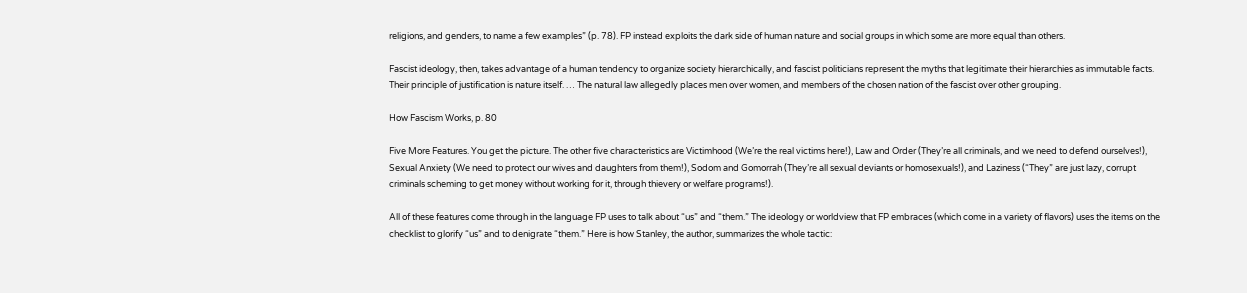religions, and genders, to name a few examples” (p. 78). FP instead exploits the dark side of human nature and social groups in which some are more equal than others.

Fascist ideology, then, takes advantage of a human tendency to organize society hierarchically, and fascist politicians represent the myths that legitimate their hierarchies as immutable facts. Their principle of justification is nature itself. … The natural law allegedly places men over women, and members of the chosen nation of the fascist over other grouping.

How Fascism Works, p. 80

Five More Features. You get the picture. The other five characteristics are Victimhood (We’re the real victims here!), Law and Order (They’re all criminals, and we need to defend ourselves!), Sexual Anxiety (We need to protect our wives and daughters from them!), Sodom and Gomorrah (They’re all sexual deviants or homosexuals!), and Laziness (“They” are just lazy, corrupt criminals scheming to get money without working for it, through thievery or welfare programs!).

All of these features come through in the language FP uses to talk about “us” and “them.” The ideology or worldview that FP embraces (which come in a variety of flavors) uses the items on the checklist to glorify “us” and to denigrate “them.” Here is how Stanley, the author, summarizes the whole tactic: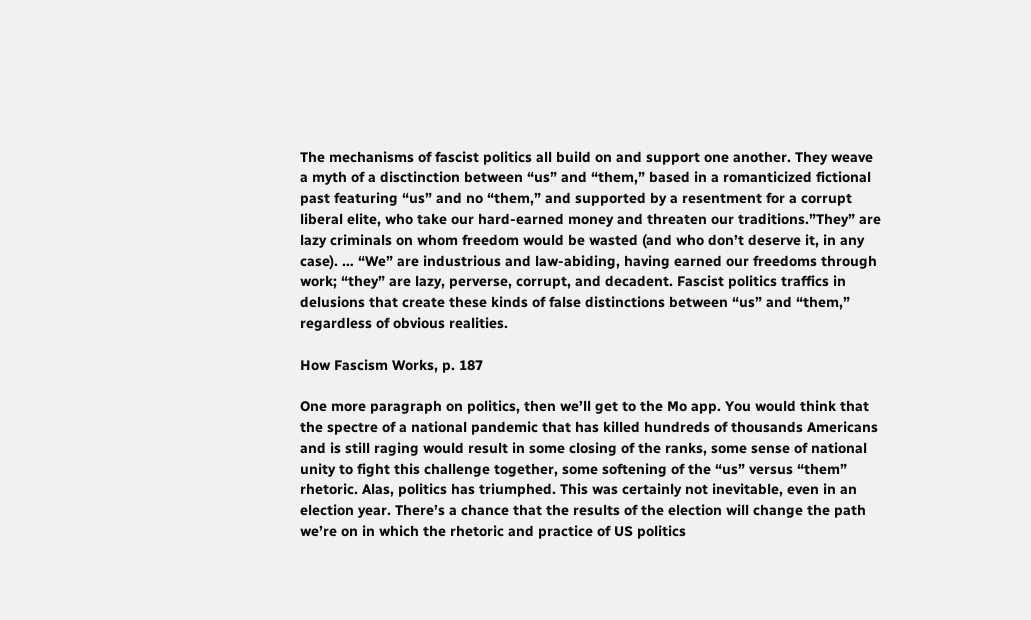The mechanisms of fascist politics all build on and support one another. They weave a myth of a disctinction between “us” and “them,” based in a romanticized fictional past featuring “us” and no “them,” and supported by a resentment for a corrupt liberal elite, who take our hard-earned money and threaten our traditions.”They” are lazy criminals on whom freedom would be wasted (and who don’t deserve it, in any case). … “We” are industrious and law-abiding, having earned our freedoms through work; “they” are lazy, perverse, corrupt, and decadent. Fascist politics traffics in delusions that create these kinds of false distinctions between “us” and “them,” regardless of obvious realities.

How Fascism Works, p. 187

One more paragraph on politics, then we’ll get to the Mo app. You would think that the spectre of a national pandemic that has killed hundreds of thousands Americans and is still raging would result in some closing of the ranks, some sense of national unity to fight this challenge together, some softening of the “us” versus “them” rhetoric. Alas, politics has triumphed. This was certainly not inevitable, even in an election year. There’s a chance that the results of the election will change the path we’re on in which the rhetoric and practice of US politics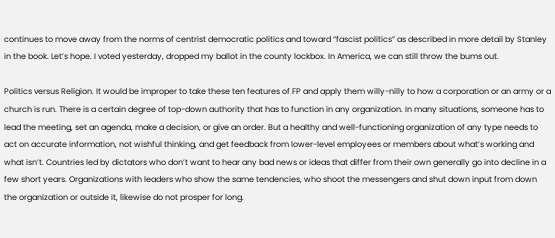continues to move away from the norms of centrist democratic politics and toward “fascist politics” as described in more detail by Stanley in the book. Let’s hope. I voted yesterday, dropped my ballot in the county lockbox. In America, we can still throw the bums out.

Politics versus Religion. It would be improper to take these ten features of FP and apply them willy-nilly to how a corporation or an army or a church is run. There is a certain degree of top-down authority that has to function in any organization. In many situations, someone has to lead the meeting, set an agenda, make a decision, or give an order. But a healthy and well-functioning organization of any type needs to act on accurate information, not wishful thinking, and get feedback from lower-level employees or members about what’s working and what isn’t. Countries led by dictators who don’t want to hear any bad news or ideas that differ from their own generally go into decline in a few short years. Organizations with leaders who show the same tendencies, who shoot the messengers and shut down input from down the organization or outside it, likewise do not prosper for long.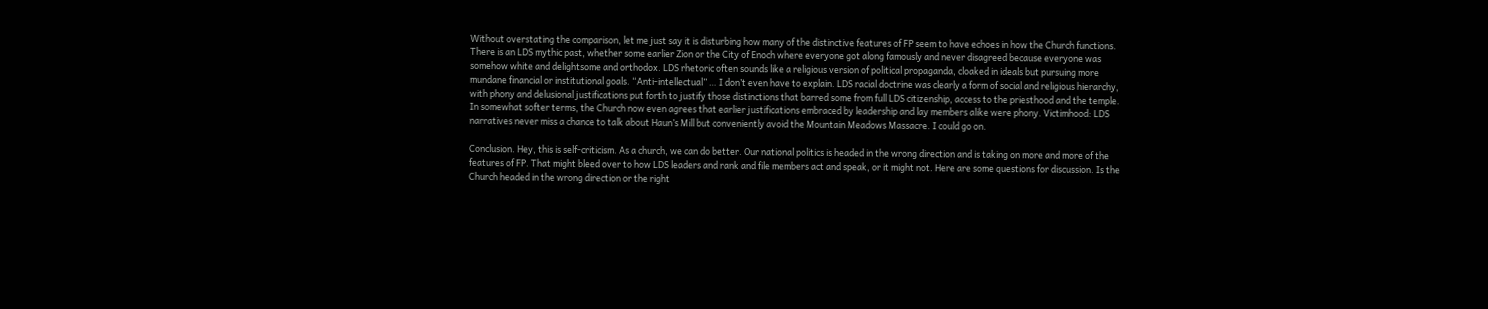Without overstating the comparison, let me just say it is disturbing how many of the distinctive features of FP seem to have echoes in how the Church functions. There is an LDS mythic past, whether some earlier Zion or the City of Enoch where everyone got along famously and never disagreed because everyone was somehow white and delightsome and orthodox. LDS rhetoric often sounds like a religious version of political propaganda, cloaked in ideals but pursuing more mundane financial or institutional goals. “Anti-intellectual” … I don’t even have to explain. LDS racial doctrine was clearly a form of social and religious hierarchy, with phony and delusional justifications put forth to justify those distinctions that barred some from full LDS citizenship, access to the priesthood and the temple. In somewhat softer terms, the Church now even agrees that earlier justifications embraced by leadership and lay members alike were phony. Victimhood: LDS narratives never miss a chance to talk about Haun’s Mill but conveniently avoid the Mountain Meadows Massacre. I could go on.

Conclusion. Hey, this is self-criticism. As a church, we can do better. Our national politics is headed in the wrong direction and is taking on more and more of the features of FP. That might bleed over to how LDS leaders and rank and file members act and speak, or it might not. Here are some questions for discussion. Is the Church headed in the wrong direction or the right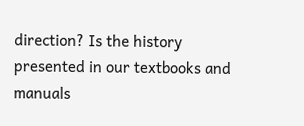direction? Is the history presented in our textbooks and manuals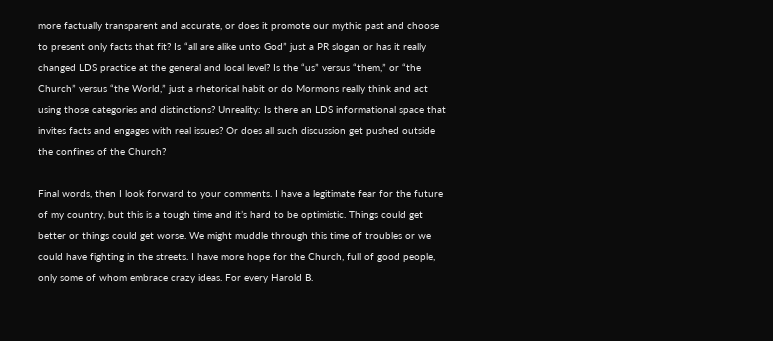more factually transparent and accurate, or does it promote our mythic past and choose to present only facts that fit? Is “all are alike unto God” just a PR slogan or has it really changed LDS practice at the general and local level? Is the “us” versus “them,” or “the Church” versus “the World,” just a rhetorical habit or do Mormons really think and act using those categories and distinctions? Unreality: Is there an LDS informational space that invites facts and engages with real issues? Or does all such discussion get pushed outside the confines of the Church?

Final words, then I look forward to your comments. I have a legitimate fear for the future of my country, but this is a tough time and it’s hard to be optimistic. Things could get better or things could get worse. We might muddle through this time of troubles or we could have fighting in the streets. I have more hope for the Church, full of good people, only some of whom embrace crazy ideas. For every Harold B.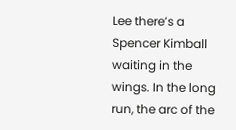Lee there’s a Spencer Kimball waiting in the wings. In the long run, the arc of the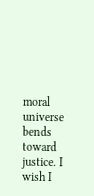moral universe bends toward justice. I wish I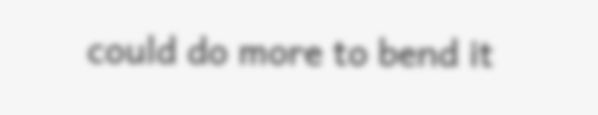could do more to bend it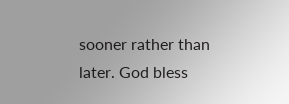sooner rather than later. God bless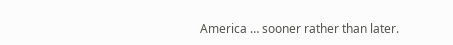America … sooner rather than later.